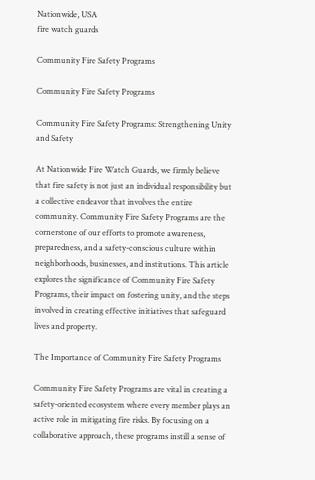Nationwide, USA
fire watch guards

Community Fire Safety Programs

Community Fire Safety Programs

Community Fire Safety Programs: Strengthening Unity and Safety

At Nationwide Fire Watch Guards, we firmly believe that fire safety is not just an individual responsibility but a collective endeavor that involves the entire community. Community Fire Safety Programs are the cornerstone of our efforts to promote awareness, preparedness, and a safety-conscious culture within neighborhoods, businesses, and institutions. This article explores the significance of Community Fire Safety Programs, their impact on fostering unity, and the steps involved in creating effective initiatives that safeguard lives and property.

The Importance of Community Fire Safety Programs

Community Fire Safety Programs are vital in creating a safety-oriented ecosystem where every member plays an active role in mitigating fire risks. By focusing on a collaborative approach, these programs instill a sense of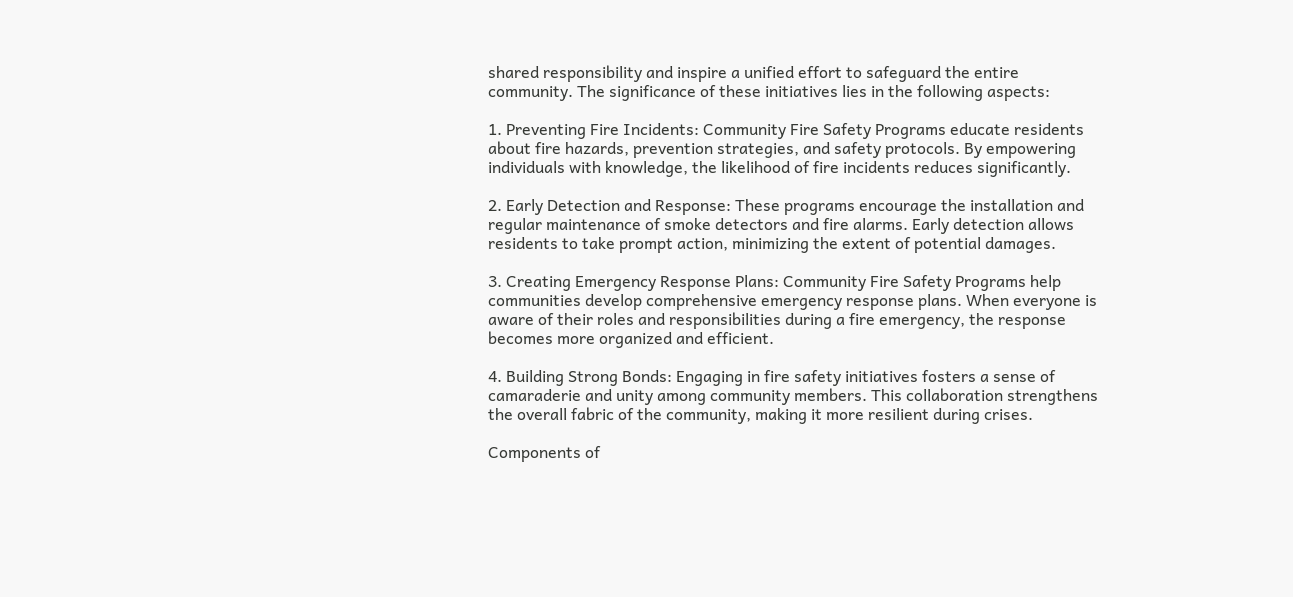shared responsibility and inspire a unified effort to safeguard the entire community. The significance of these initiatives lies in the following aspects:

1. Preventing Fire Incidents: Community Fire Safety Programs educate residents about fire hazards, prevention strategies, and safety protocols. By empowering individuals with knowledge, the likelihood of fire incidents reduces significantly.

2. Early Detection and Response: These programs encourage the installation and regular maintenance of smoke detectors and fire alarms. Early detection allows residents to take prompt action, minimizing the extent of potential damages.

3. Creating Emergency Response Plans: Community Fire Safety Programs help communities develop comprehensive emergency response plans. When everyone is aware of their roles and responsibilities during a fire emergency, the response becomes more organized and efficient.

4. Building Strong Bonds: Engaging in fire safety initiatives fosters a sense of camaraderie and unity among community members. This collaboration strengthens the overall fabric of the community, making it more resilient during crises.

Components of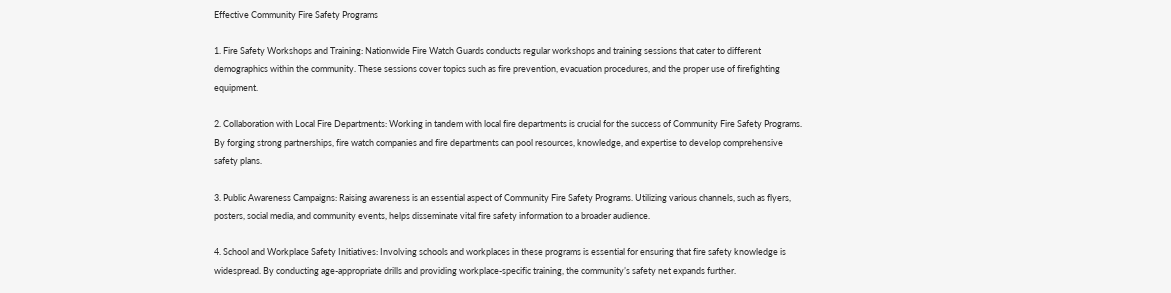Effective Community Fire Safety Programs

1. Fire Safety Workshops and Training: Nationwide Fire Watch Guards conducts regular workshops and training sessions that cater to different demographics within the community. These sessions cover topics such as fire prevention, evacuation procedures, and the proper use of firefighting equipment.

2. Collaboration with Local Fire Departments: Working in tandem with local fire departments is crucial for the success of Community Fire Safety Programs. By forging strong partnerships, fire watch companies and fire departments can pool resources, knowledge, and expertise to develop comprehensive safety plans.

3. Public Awareness Campaigns: Raising awareness is an essential aspect of Community Fire Safety Programs. Utilizing various channels, such as flyers, posters, social media, and community events, helps disseminate vital fire safety information to a broader audience.

4. School and Workplace Safety Initiatives: Involving schools and workplaces in these programs is essential for ensuring that fire safety knowledge is widespread. By conducting age-appropriate drills and providing workplace-specific training, the community’s safety net expands further.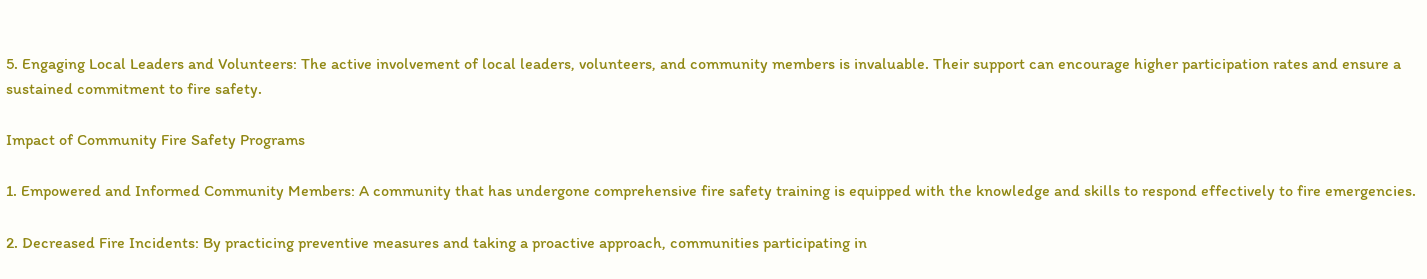5. Engaging Local Leaders and Volunteers: The active involvement of local leaders, volunteers, and community members is invaluable. Their support can encourage higher participation rates and ensure a sustained commitment to fire safety.

Impact of Community Fire Safety Programs

1. Empowered and Informed Community Members: A community that has undergone comprehensive fire safety training is equipped with the knowledge and skills to respond effectively to fire emergencies.

2. Decreased Fire Incidents: By practicing preventive measures and taking a proactive approach, communities participating in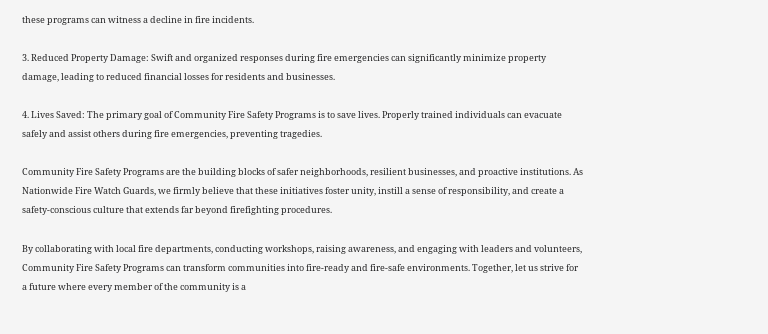these programs can witness a decline in fire incidents.

3. Reduced Property Damage: Swift and organized responses during fire emergencies can significantly minimize property damage, leading to reduced financial losses for residents and businesses.

4. Lives Saved: The primary goal of Community Fire Safety Programs is to save lives. Properly trained individuals can evacuate safely and assist others during fire emergencies, preventing tragedies.

Community Fire Safety Programs are the building blocks of safer neighborhoods, resilient businesses, and proactive institutions. As Nationwide Fire Watch Guards, we firmly believe that these initiatives foster unity, instill a sense of responsibility, and create a safety-conscious culture that extends far beyond firefighting procedures.

By collaborating with local fire departments, conducting workshops, raising awareness, and engaging with leaders and volunteers, Community Fire Safety Programs can transform communities into fire-ready and fire-safe environments. Together, let us strive for a future where every member of the community is a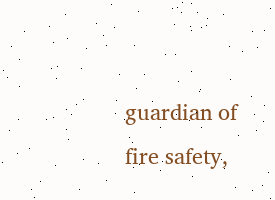guardian of fire safety,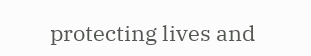protecting lives and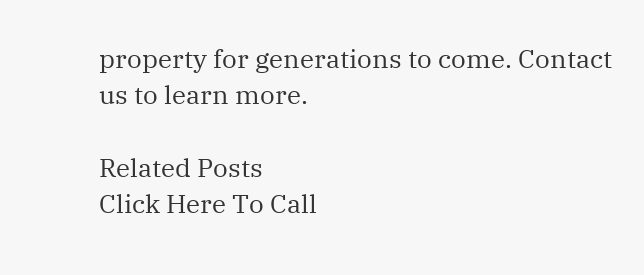property for generations to come. Contact us to learn more.

Related Posts
Click Here To Call